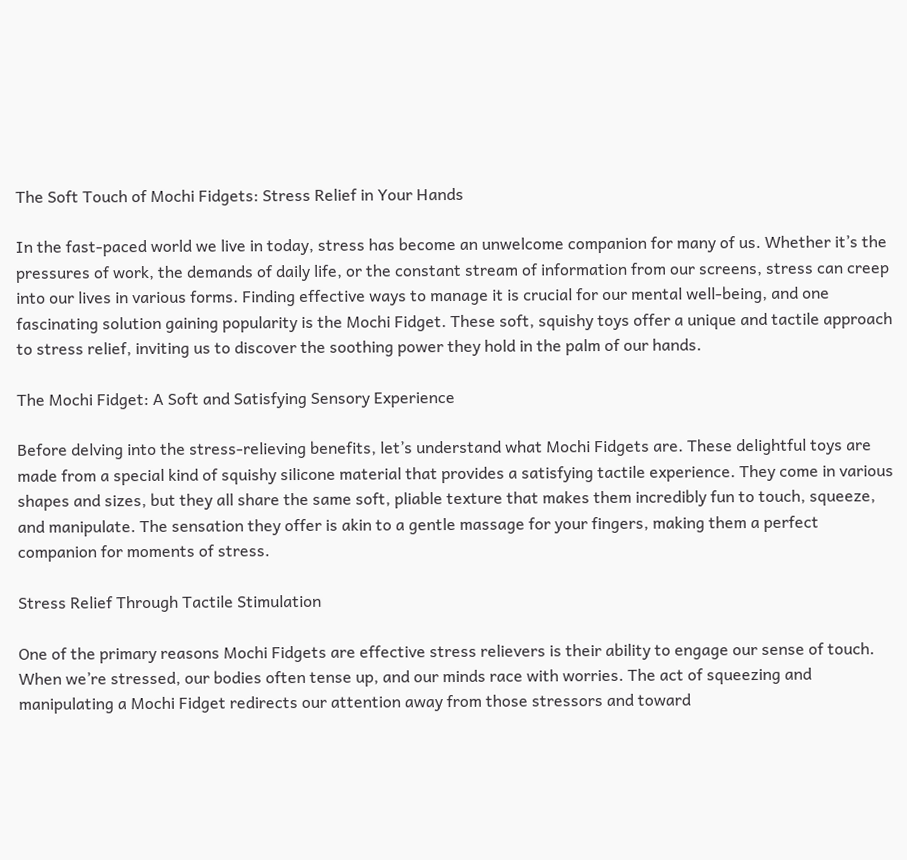The Soft Touch of Mochi Fidgets: Stress Relief in Your Hands

In the fast-paced world we live in today, stress has become an unwelcome companion for many of us. Whether it’s the pressures of work, the demands of daily life, or the constant stream of information from our screens, stress can creep into our lives in various forms. Finding effective ways to manage it is crucial for our mental well-being, and one fascinating solution gaining popularity is the Mochi Fidget. These soft, squishy toys offer a unique and tactile approach to stress relief, inviting us to discover the soothing power they hold in the palm of our hands.

The Mochi Fidget: A Soft and Satisfying Sensory Experience

Before delving into the stress-relieving benefits, let’s understand what Mochi Fidgets are. These delightful toys are made from a special kind of squishy silicone material that provides a satisfying tactile experience. They come in various shapes and sizes, but they all share the same soft, pliable texture that makes them incredibly fun to touch, squeeze, and manipulate. The sensation they offer is akin to a gentle massage for your fingers, making them a perfect companion for moments of stress.

Stress Relief Through Tactile Stimulation

One of the primary reasons Mochi Fidgets are effective stress relievers is their ability to engage our sense of touch. When we’re stressed, our bodies often tense up, and our minds race with worries. The act of squeezing and manipulating a Mochi Fidget redirects our attention away from those stressors and toward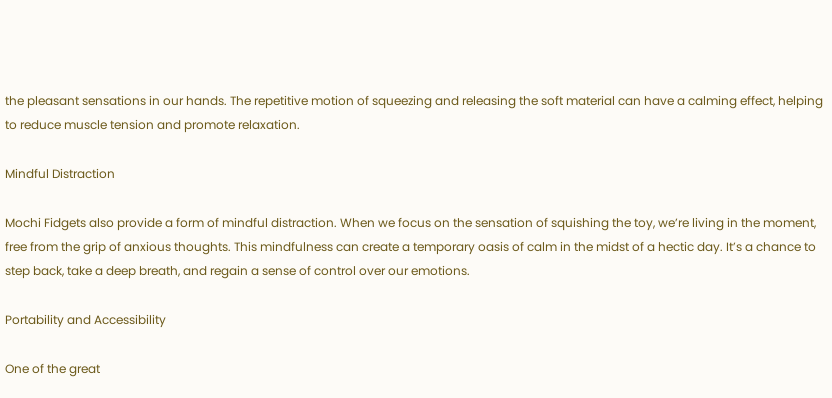the pleasant sensations in our hands. The repetitive motion of squeezing and releasing the soft material can have a calming effect, helping to reduce muscle tension and promote relaxation.

Mindful Distraction

Mochi Fidgets also provide a form of mindful distraction. When we focus on the sensation of squishing the toy, we’re living in the moment, free from the grip of anxious thoughts. This mindfulness can create a temporary oasis of calm in the midst of a hectic day. It’s a chance to step back, take a deep breath, and regain a sense of control over our emotions.

Portability and Accessibility

One of the great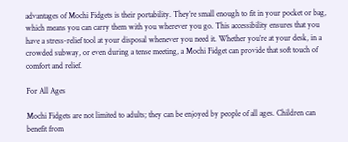advantages of Mochi Fidgets is their portability. They’re small enough to fit in your pocket or bag, which means you can carry them with you wherever you go. This accessibility ensures that you have a stress-relief tool at your disposal whenever you need it. Whether you’re at your desk, in a crowded subway, or even during a tense meeting, a Mochi Fidget can provide that soft touch of comfort and relief.

For All Ages

Mochi Fidgets are not limited to adults; they can be enjoyed by people of all ages. Children can benefit from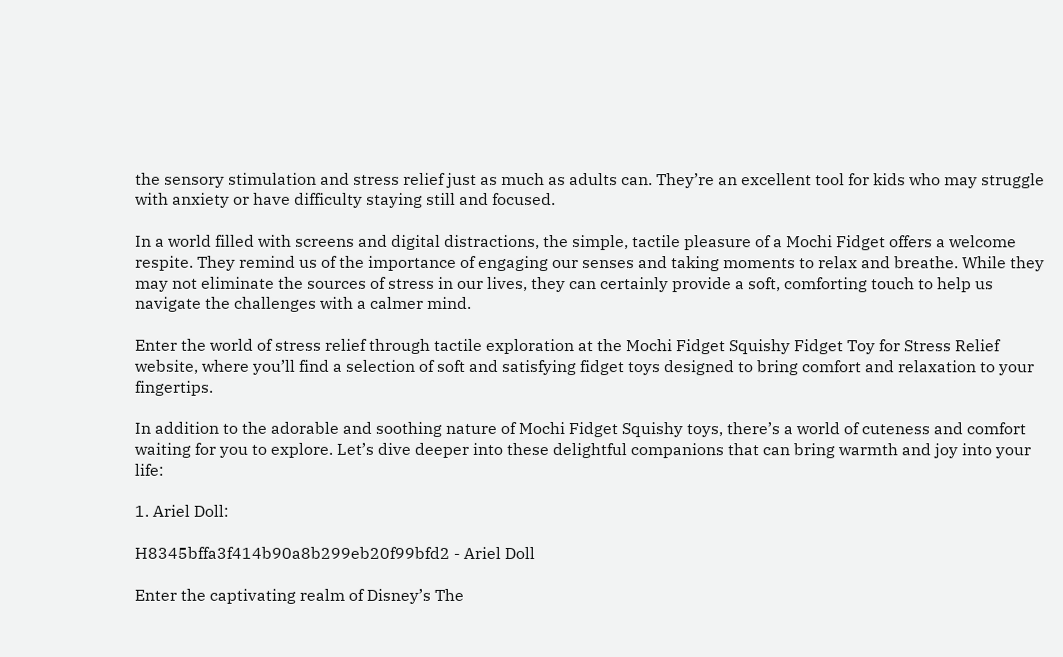the sensory stimulation and stress relief just as much as adults can. They’re an excellent tool for kids who may struggle with anxiety or have difficulty staying still and focused.

In a world filled with screens and digital distractions, the simple, tactile pleasure of a Mochi Fidget offers a welcome respite. They remind us of the importance of engaging our senses and taking moments to relax and breathe. While they may not eliminate the sources of stress in our lives, they can certainly provide a soft, comforting touch to help us navigate the challenges with a calmer mind.

Enter the world of stress relief through tactile exploration at the Mochi Fidget Squishy Fidget Toy for Stress Relief website, where you’ll find a selection of soft and satisfying fidget toys designed to bring comfort and relaxation to your fingertips.

In addition to the adorable and soothing nature of Mochi Fidget Squishy toys, there’s a world of cuteness and comfort waiting for you to explore. Let’s dive deeper into these delightful companions that can bring warmth and joy into your life:

1. Ariel Doll:

H8345bffa3f414b90a8b299eb20f99bfd2 - Ariel Doll

Enter the captivating realm of Disney’s The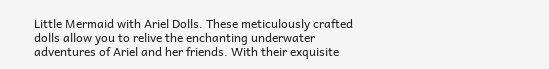Little Mermaid with Ariel Dolls. These meticulously crafted dolls allow you to relive the enchanting underwater adventures of Ariel and her friends. With their exquisite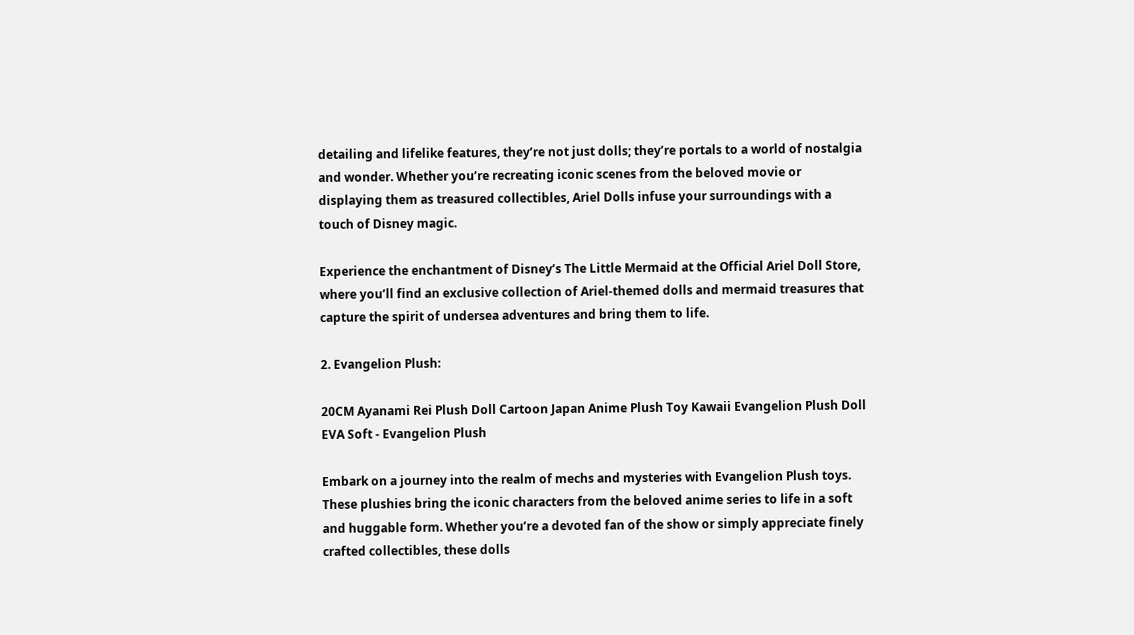detailing and lifelike features, they’re not just dolls; they’re portals to a world of nostalgia and wonder. Whether you’re recreating iconic scenes from the beloved movie or displaying them as treasured collectibles, Ariel Dolls infuse your surroundings with a touch of Disney magic.

Experience the enchantment of Disney’s The Little Mermaid at the Official Ariel Doll Store, where you’ll find an exclusive collection of Ariel-themed dolls and mermaid treasures that capture the spirit of undersea adventures and bring them to life.

2. Evangelion Plush:

20CM Ayanami Rei Plush Doll Cartoon Japan Anime Plush Toy Kawaii Evangelion Plush Doll EVA Soft - Evangelion Plush

Embark on a journey into the realm of mechs and mysteries with Evangelion Plush toys. These plushies bring the iconic characters from the beloved anime series to life in a soft and huggable form. Whether you’re a devoted fan of the show or simply appreciate finely crafted collectibles, these dolls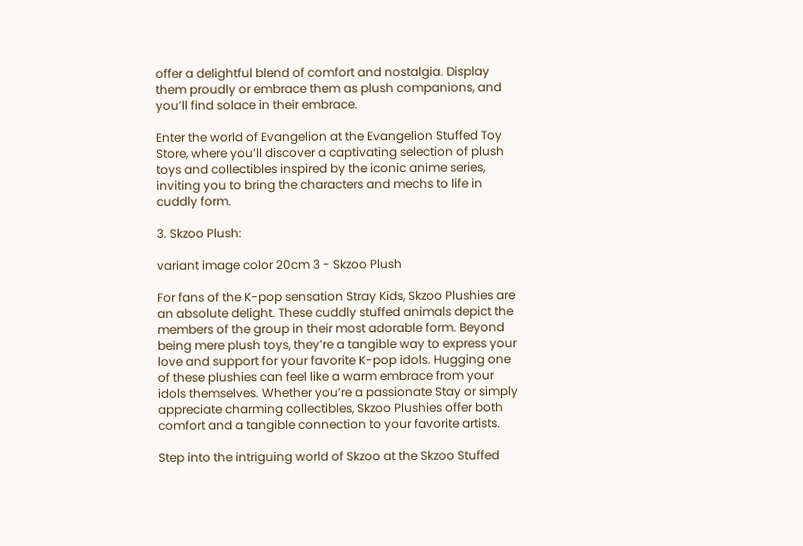offer a delightful blend of comfort and nostalgia. Display them proudly or embrace them as plush companions, and you’ll find solace in their embrace.

Enter the world of Evangelion at the Evangelion Stuffed Toy Store, where you’ll discover a captivating selection of plush toys and collectibles inspired by the iconic anime series, inviting you to bring the characters and mechs to life in cuddly form.

3. Skzoo Plush:

variant image color 20cm 3 - Skzoo Plush

For fans of the K-pop sensation Stray Kids, Skzoo Plushies are an absolute delight. These cuddly stuffed animals depict the members of the group in their most adorable form. Beyond being mere plush toys, they’re a tangible way to express your love and support for your favorite K-pop idols. Hugging one of these plushies can feel like a warm embrace from your idols themselves. Whether you’re a passionate Stay or simply appreciate charming collectibles, Skzoo Plushies offer both comfort and a tangible connection to your favorite artists.

Step into the intriguing world of Skzoo at the Skzoo Stuffed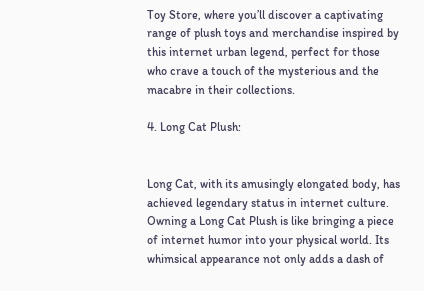Toy Store, where you’ll discover a captivating range of plush toys and merchandise inspired by this internet urban legend, perfect for those who crave a touch of the mysterious and the macabre in their collections.

4. Long Cat Plush:


Long Cat, with its amusingly elongated body, has achieved legendary status in internet culture. Owning a Long Cat Plush is like bringing a piece of internet humor into your physical world. Its whimsical appearance not only adds a dash of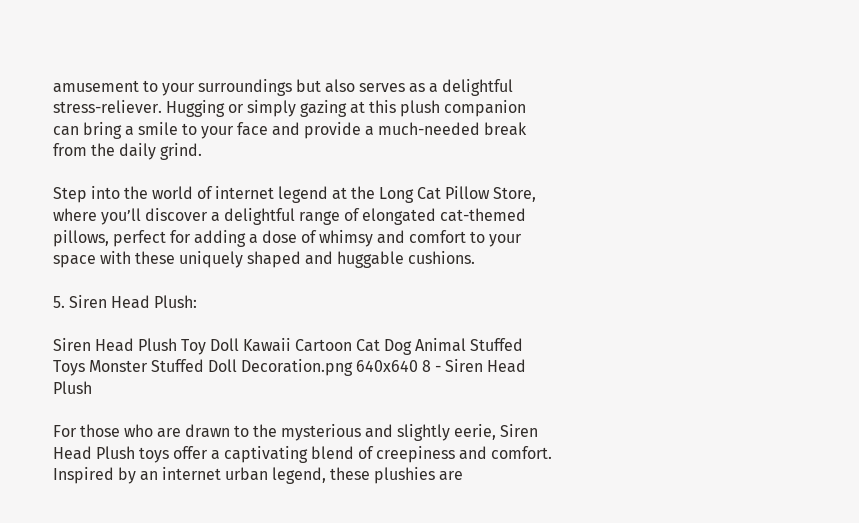amusement to your surroundings but also serves as a delightful stress-reliever. Hugging or simply gazing at this plush companion can bring a smile to your face and provide a much-needed break from the daily grind.

Step into the world of internet legend at the Long Cat Pillow Store, where you’ll discover a delightful range of elongated cat-themed pillows, perfect for adding a dose of whimsy and comfort to your space with these uniquely shaped and huggable cushions.

5. Siren Head Plush:

Siren Head Plush Toy Doll Kawaii Cartoon Cat Dog Animal Stuffed Toys Monster Stuffed Doll Decoration.png 640x640 8 - Siren Head Plush

For those who are drawn to the mysterious and slightly eerie, Siren Head Plush toys offer a captivating blend of creepiness and comfort. Inspired by an internet urban legend, these plushies are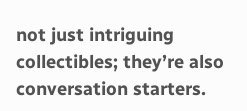not just intriguing collectibles; they’re also conversation starters.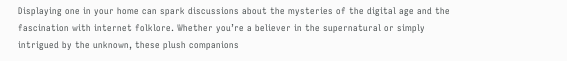Displaying one in your home can spark discussions about the mysteries of the digital age and the fascination with internet folklore. Whether you’re a believer in the supernatural or simply intrigued by the unknown, these plush companions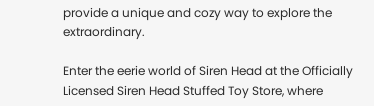provide a unique and cozy way to explore the extraordinary.

Enter the eerie world of Siren Head at the Officially Licensed Siren Head Stuffed Toy Store, where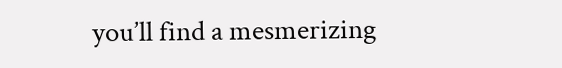you’ll find a mesmerizing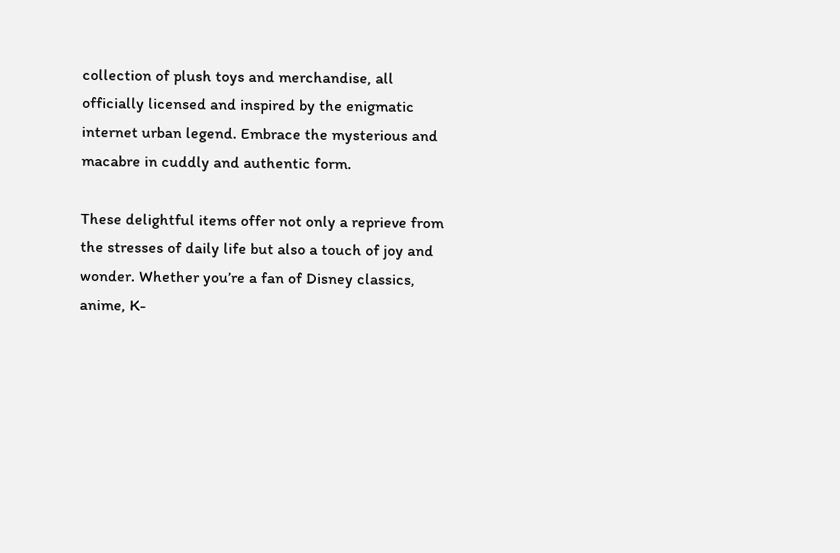collection of plush toys and merchandise, all officially licensed and inspired by the enigmatic internet urban legend. Embrace the mysterious and macabre in cuddly and authentic form.

These delightful items offer not only a reprieve from the stresses of daily life but also a touch of joy and wonder. Whether you’re a fan of Disney classics, anime, K-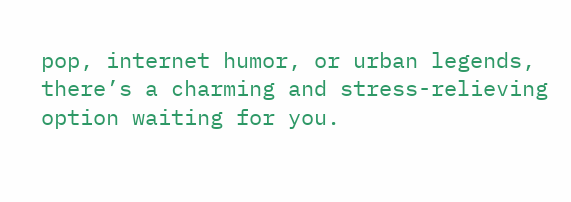pop, internet humor, or urban legends, there’s a charming and stress-relieving option waiting for you.